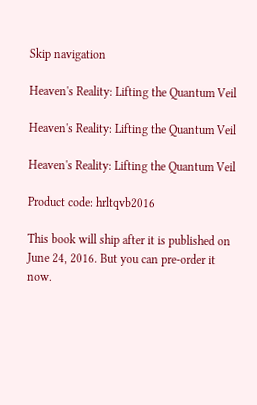Skip navigation

Heaven's Reality: Lifting the Quantum Veil

Heaven's Reality: Lifting the Quantum Veil

Heaven's Reality: Lifting the Quantum Veil

Product code: hrltqvb2016

This book will ship after it is published on June 24, 2016. But you can pre-order it now.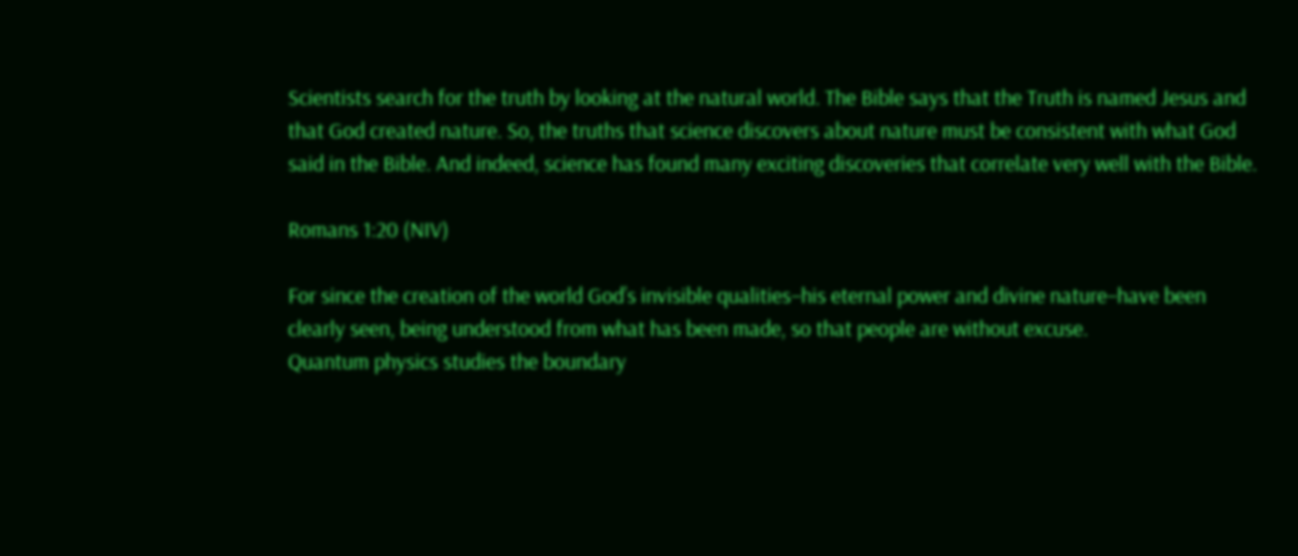Scientists search for the truth by looking at the natural world. The Bible says that the Truth is named Jesus and that God created nature. So, the truths that science discovers about nature must be consistent with what God said in the Bible. And indeed, science has found many exciting discoveries that correlate very well with the Bible.

Romans 1:20 (NIV)

For since the creation of the world God’s invisible qualities–his eternal power and divine nature–have been clearly seen, being understood from what has been made, so that people are without excuse.
Quantum physics studies the boundary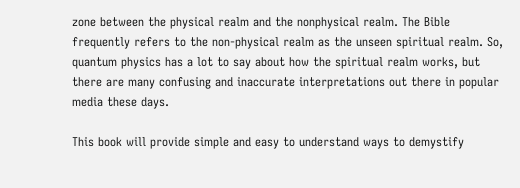zone between the physical realm and the nonphysical realm. The Bible frequently refers to the non-physical realm as the unseen spiritual realm. So, quantum physics has a lot to say about how the spiritual realm works, but there are many confusing and inaccurate interpretations out there in popular media these days.

This book will provide simple and easy to understand ways to demystify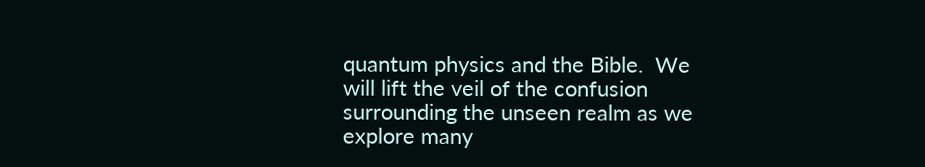quantum physics and the Bible.  We will lift the veil of the confusion surrounding the unseen realm as we explore many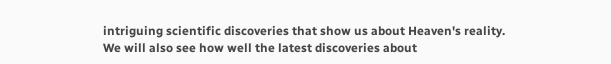intriguing scientific discoveries that show us about Heaven's reality.  We will also see how well the latest discoveries about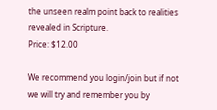the unseen realm point back to realities revealed in Scripture.
Price: $12.00

We recommend you login/join but if not we will try and remember you by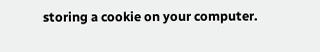storing a cookie on your computer.